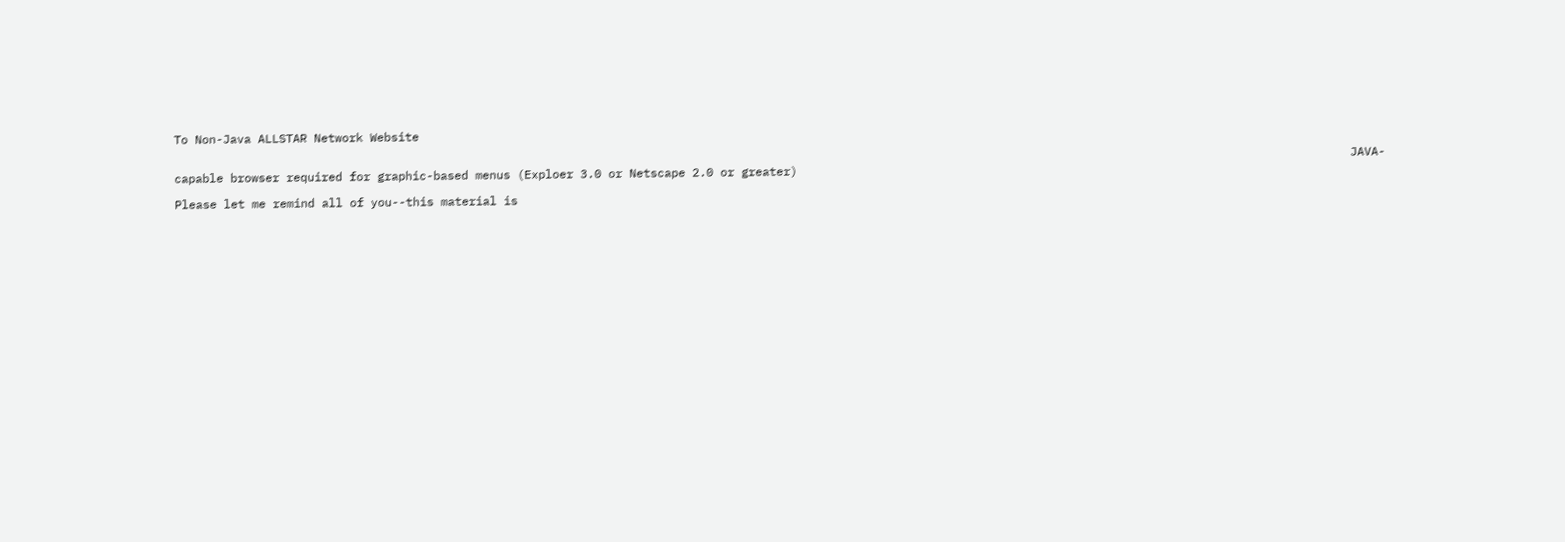To Non-Java ALLSTAR Network Website

                                                                                                                                                                        JAVA-capable browser required for graphic-based menus (Exploer 3.0 or Netscape 2.0 or greater)

Please let me remind all of you--this material is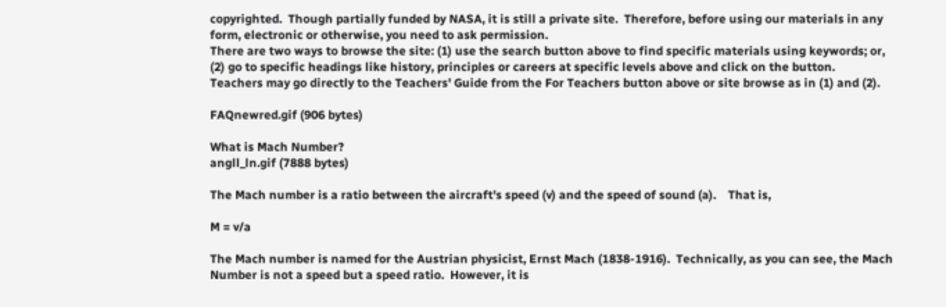copyrighted.  Though partially funded by NASA, it is still a private site.  Therefore, before using our materials in any form, electronic or otherwise, you need to ask permission.
There are two ways to browse the site: (1) use the search button above to find specific materials using keywords; or,
(2) go to specific headings like history, principles or careers at specific levels above and click on the button.
Teachers may go directly to the Teachers' Guide from the For Teachers button above or site browse as in (1) and (2).

FAQnewred.gif (906 bytes)

What is Mach Number?
angll_ln.gif (7888 bytes)

The Mach number is a ratio between the aircraft's speed (v) and the speed of sound (a).    That is,

M = v/a

The Mach number is named for the Austrian physicist, Ernst Mach (1838-1916).  Technically, as you can see, the Mach Number is not a speed but a speed ratio.  However, it is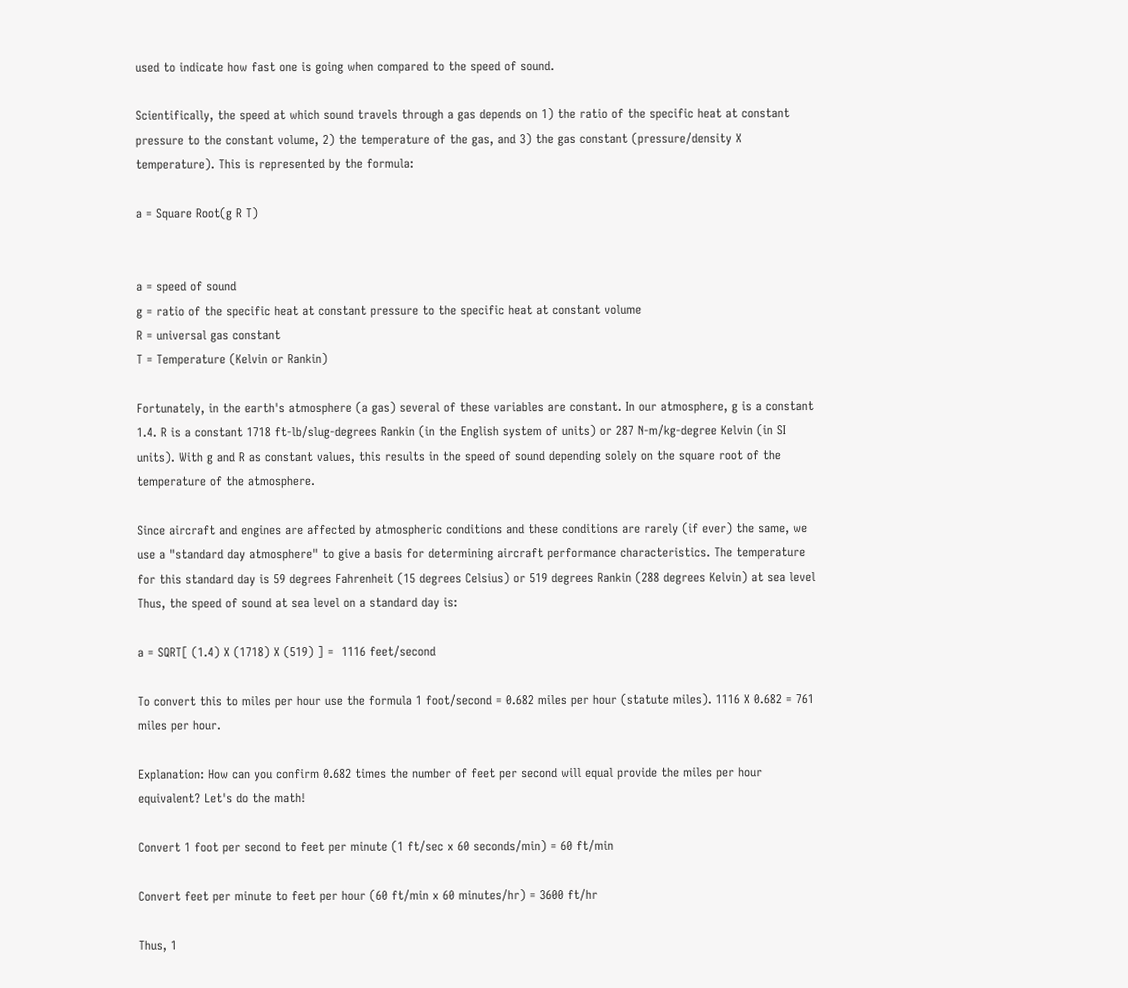used to indicate how fast one is going when compared to the speed of sound.

Scientifically, the speed at which sound travels through a gas depends on 1) the ratio of the specific heat at constant pressure to the constant volume, 2) the temperature of the gas, and 3) the gas constant (pressure/density X temperature). This is represented by the formula:

a = Square Root(g R T)


a = speed of sound
g = ratio of the specific heat at constant pressure to the specific heat at constant volume
R = universal gas constant
T = Temperature (Kelvin or Rankin)

Fortunately, in the earth's atmosphere (a gas) several of these variables are constant. In our atmosphere, g is a constant 1.4. R is a constant 1718 ft-lb/slug-degrees Rankin (in the English system of units) or 287 N-m/kg-degree Kelvin (in SI units). With g and R as constant values, this results in the speed of sound depending solely on the square root of the temperature of the atmosphere.

Since aircraft and engines are affected by atmospheric conditions and these conditions are rarely (if ever) the same, we use a "standard day atmosphere" to give a basis for determining aircraft performance characteristics. The temperature for this standard day is 59 degrees Fahrenheit (15 degrees Celsius) or 519 degrees Rankin (288 degrees Kelvin) at sea level Thus, the speed of sound at sea level on a standard day is:

a = SQRT[ (1.4) X (1718) X (519) ] =  1116 feet/second

To convert this to miles per hour use the formula 1 foot/second = 0.682 miles per hour (statute miles). 1116 X 0.682 = 761 miles per hour.

Explanation: How can you confirm 0.682 times the number of feet per second will equal provide the miles per hour equivalent? Let's do the math!

Convert 1 foot per second to feet per minute (1 ft/sec x 60 seconds/min) = 60 ft/min

Convert feet per minute to feet per hour (60 ft/min x 60 minutes/hr) = 3600 ft/hr

Thus, 1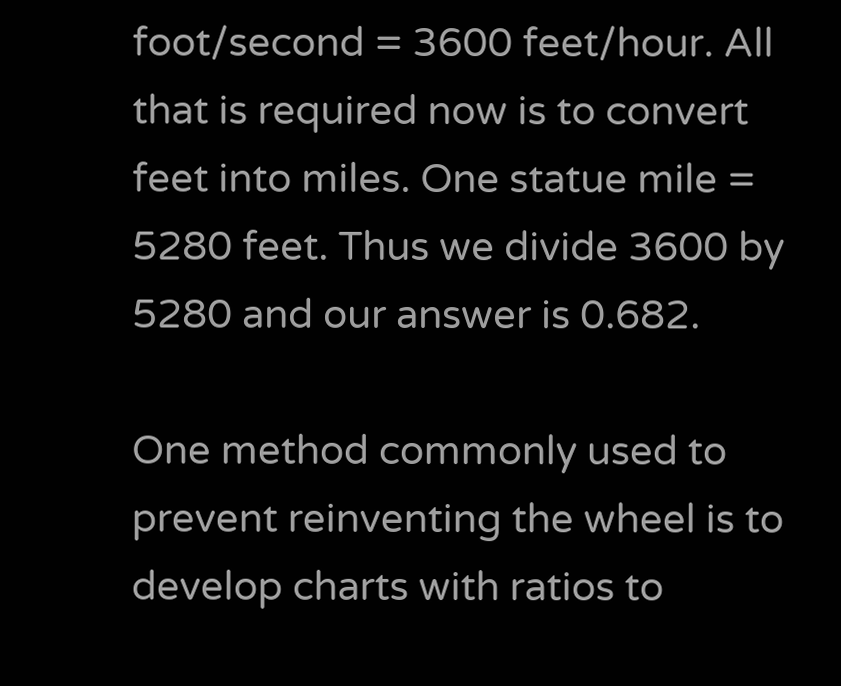foot/second = 3600 feet/hour. All that is required now is to convert feet into miles. One statue mile = 5280 feet. Thus we divide 3600 by 5280 and our answer is 0.682.

One method commonly used to prevent reinventing the wheel is to develop charts with ratios to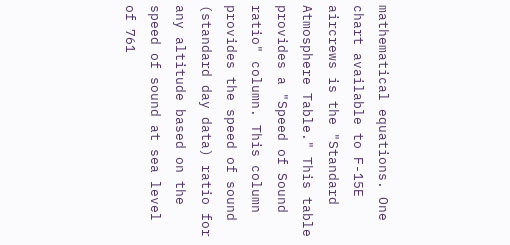mathematical equations. One chart available to F-15E aircrews is the "Standard Atmosphere Table." This table provides a "Speed of Sound ratio" column. This column provides the speed of sound (standard day data) ratio for any altitude based on the speed of sound at sea level of 761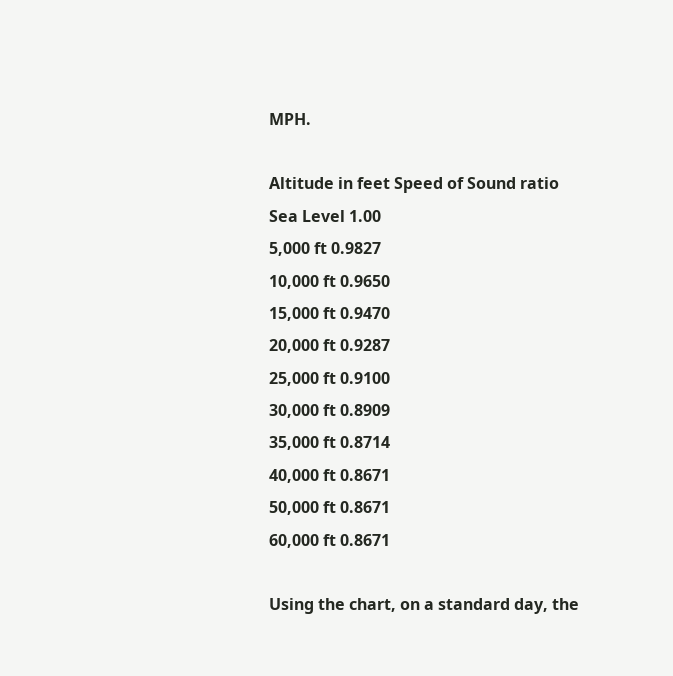MPH.

Altitude in feet Speed of Sound ratio
Sea Level 1.00
5,000 ft 0.9827
10,000 ft 0.9650
15,000 ft 0.9470
20,000 ft 0.9287
25,000 ft 0.9100
30,000 ft 0.8909
35,000 ft 0.8714
40,000 ft 0.8671
50,000 ft 0.8671
60,000 ft 0.8671

Using the chart, on a standard day, the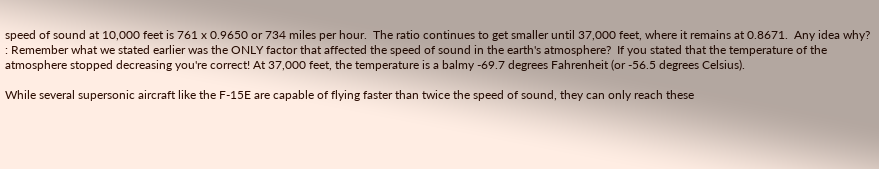speed of sound at 10,000 feet is 761 x 0.9650 or 734 miles per hour.  The ratio continues to get smaller until 37,000 feet, where it remains at 0.8671.  Any idea why?
: Remember what we stated earlier was the ONLY factor that affected the speed of sound in the earth's atmosphere?  If you stated that the temperature of the atmosphere stopped decreasing you're correct! At 37,000 feet, the temperature is a balmy -69.7 degrees Fahrenheit (or -56.5 degrees Celsius).

While several supersonic aircraft like the F-15E are capable of flying faster than twice the speed of sound, they can only reach these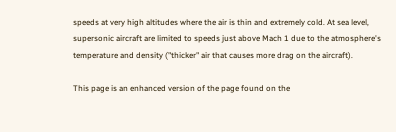speeds at very high altitudes where the air is thin and extremely cold. At sea level, supersonic aircraft are limited to speeds just above Mach 1 due to the atmosphere's temperature and density ("thicker" air that causes more drag on the aircraft).

This page is an enhanced version of the page found on the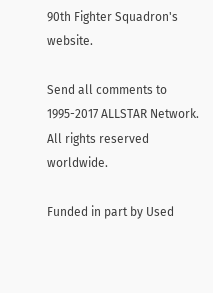90th Fighter Squadron's website.

Send all comments to
1995-2017 ALLSTAR Network. All rights reserved worldwide.

Funded in part by Used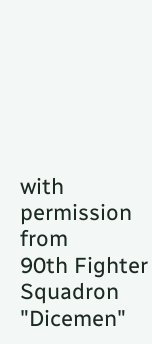with permission from
90th Fighter Squadron
"Dicemen"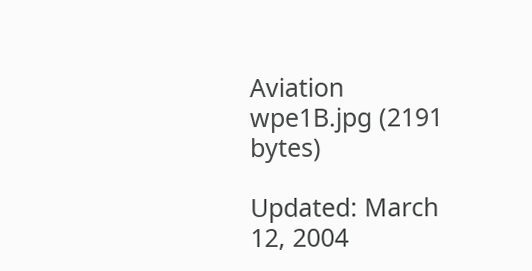Aviation
wpe1B.jpg (2191 bytes)

Updated: March 12, 2004